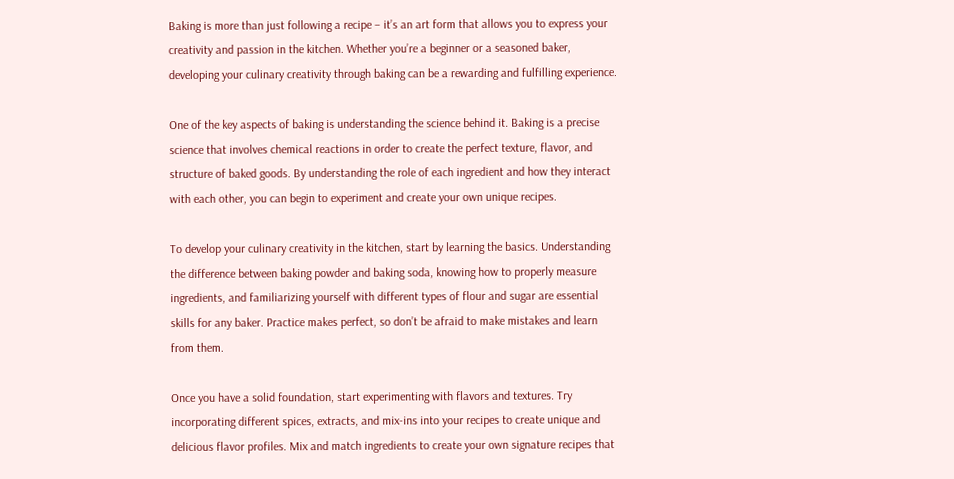Baking is more than just following a recipe – it’s an art form that allows you to express your creativity and passion in the kitchen. Whether you’re a beginner or a seasoned baker, developing your culinary creativity through baking can be a rewarding and fulfilling experience.

One of the key aspects of baking is understanding the science behind it. Baking is a precise science that involves chemical reactions in order to create the perfect texture, flavor, and structure of baked goods. By understanding the role of each ingredient and how they interact with each other, you can begin to experiment and create your own unique recipes.

To develop your culinary creativity in the kitchen, start by learning the basics. Understanding the difference between baking powder and baking soda, knowing how to properly measure ingredients, and familiarizing yourself with different types of flour and sugar are essential skills for any baker. Practice makes perfect, so don’t be afraid to make mistakes and learn from them.

Once you have a solid foundation, start experimenting with flavors and textures. Try incorporating different spices, extracts, and mix-ins into your recipes to create unique and delicious flavor profiles. Mix and match ingredients to create your own signature recipes that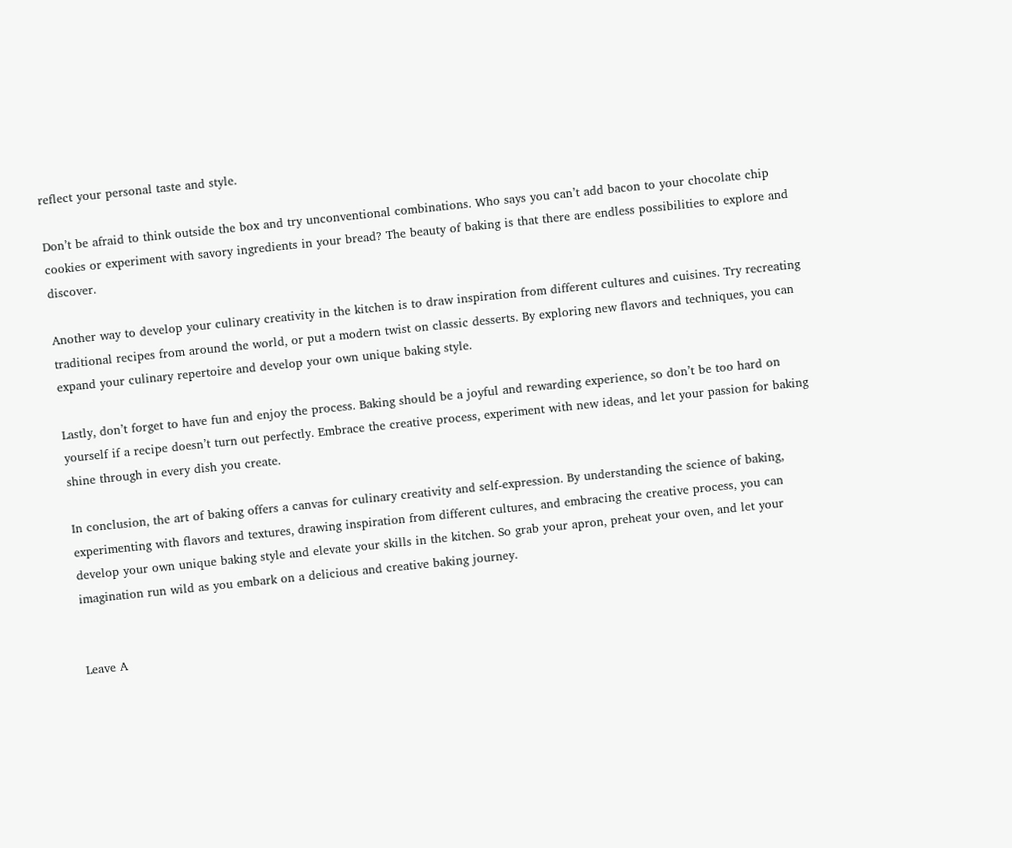reflect your personal taste and style.

Don’t be afraid to think outside the box and try unconventional combinations. Who says you can’t add bacon to your chocolate chip cookies or experiment with savory ingredients in your bread? The beauty of baking is that there are endless possibilities to explore and discover.

Another way to develop your culinary creativity in the kitchen is to draw inspiration from different cultures and cuisines. Try recreating traditional recipes from around the world, or put a modern twist on classic desserts. By exploring new flavors and techniques, you can expand your culinary repertoire and develop your own unique baking style.

Lastly, don’t forget to have fun and enjoy the process. Baking should be a joyful and rewarding experience, so don’t be too hard on yourself if a recipe doesn’t turn out perfectly. Embrace the creative process, experiment with new ideas, and let your passion for baking shine through in every dish you create.

In conclusion, the art of baking offers a canvas for culinary creativity and self-expression. By understanding the science of baking, experimenting with flavors and textures, drawing inspiration from different cultures, and embracing the creative process, you can develop your own unique baking style and elevate your skills in the kitchen. So grab your apron, preheat your oven, and let your imagination run wild as you embark on a delicious and creative baking journey.


Leave A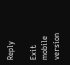Reply

Exit mobile version